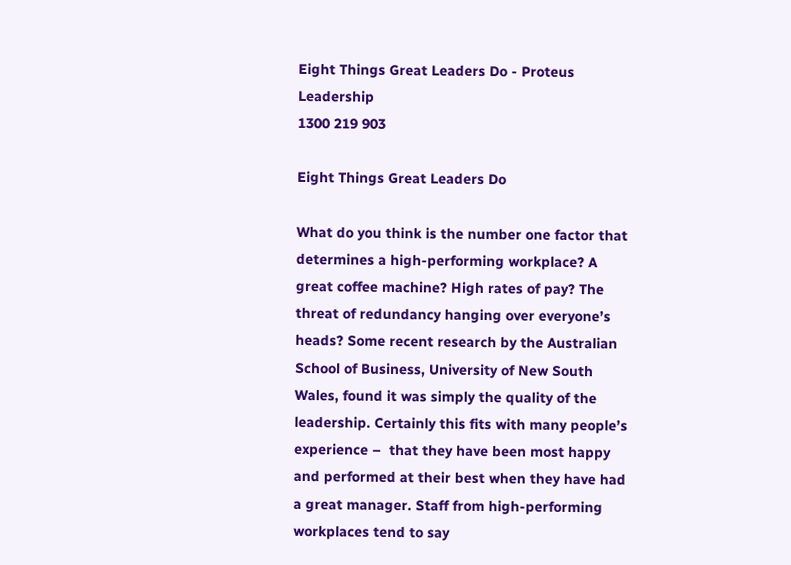Eight Things Great Leaders Do - Proteus Leadership
1300 219 903

Eight Things Great Leaders Do

What do you think is the number one factor that determines a high-performing workplace? A great coffee machine? High rates of pay? The threat of redundancy hanging over everyone’s heads? Some recent research by the Australian School of Business, University of New South Wales, found it was simply the quality of the leadership. Certainly this fits with many people’s experience –  that they have been most happy and performed at their best when they have had a great manager. Staff from high-performing workplaces tend to say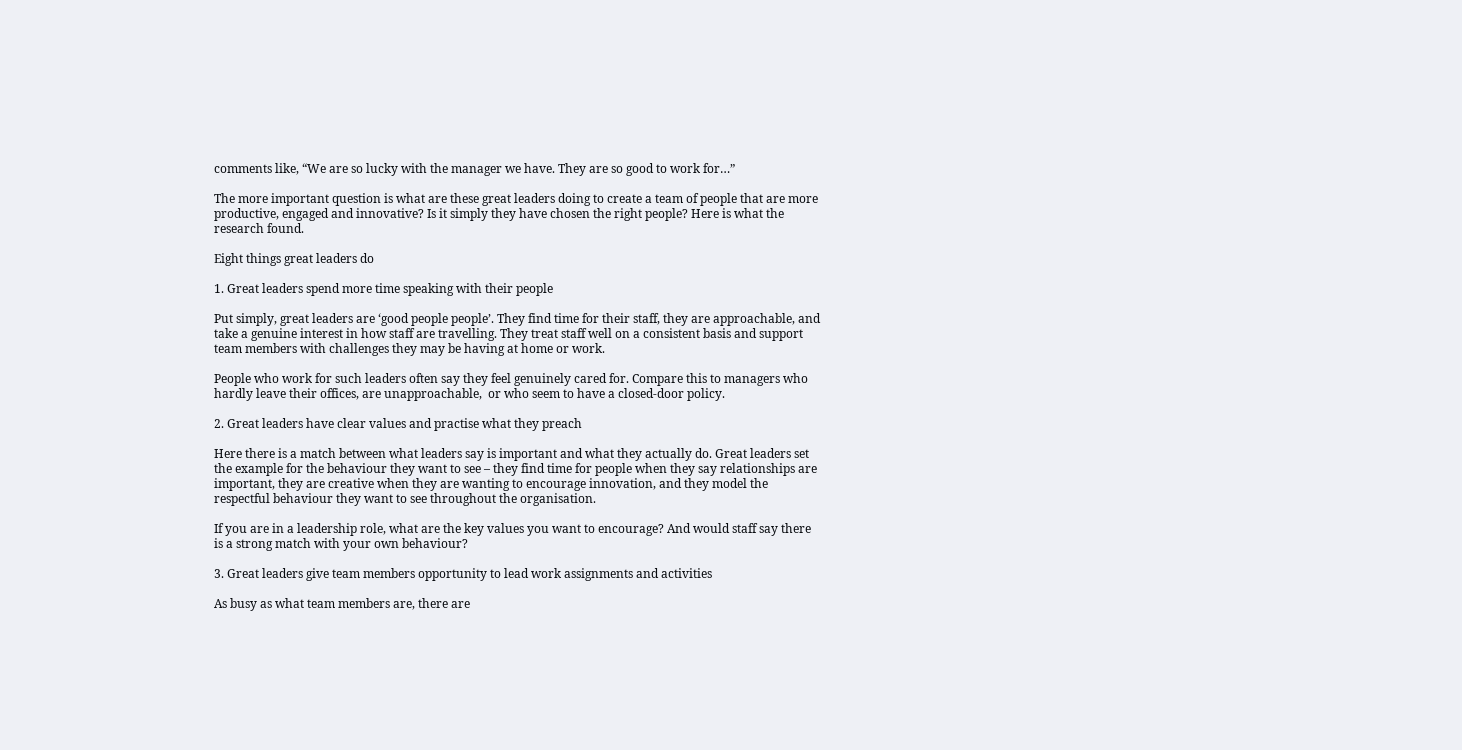comments like, “We are so lucky with the manager we have. They are so good to work for…”

The more important question is what are these great leaders doing to create a team of people that are more productive, engaged and innovative? Is it simply they have chosen the right people? Here is what the research found.

Eight things great leaders do

1. Great leaders spend more time speaking with their people

Put simply, great leaders are ‘good people people’. They find time for their staff, they are approachable, and take a genuine interest in how staff are travelling. They treat staff well on a consistent basis and support team members with challenges they may be having at home or work.

People who work for such leaders often say they feel genuinely cared for. Compare this to managers who hardly leave their offices, are unapproachable,  or who seem to have a closed-door policy.

2. Great leaders have clear values and practise what they preach

Here there is a match between what leaders say is important and what they actually do. Great leaders set the example for the behaviour they want to see – they find time for people when they say relationships are important, they are creative when they are wanting to encourage innovation, and they model the respectful behaviour they want to see throughout the organisation.

If you are in a leadership role, what are the key values you want to encourage? And would staff say there is a strong match with your own behaviour?

3. Great leaders give team members opportunity to lead work assignments and activities

As busy as what team members are, there are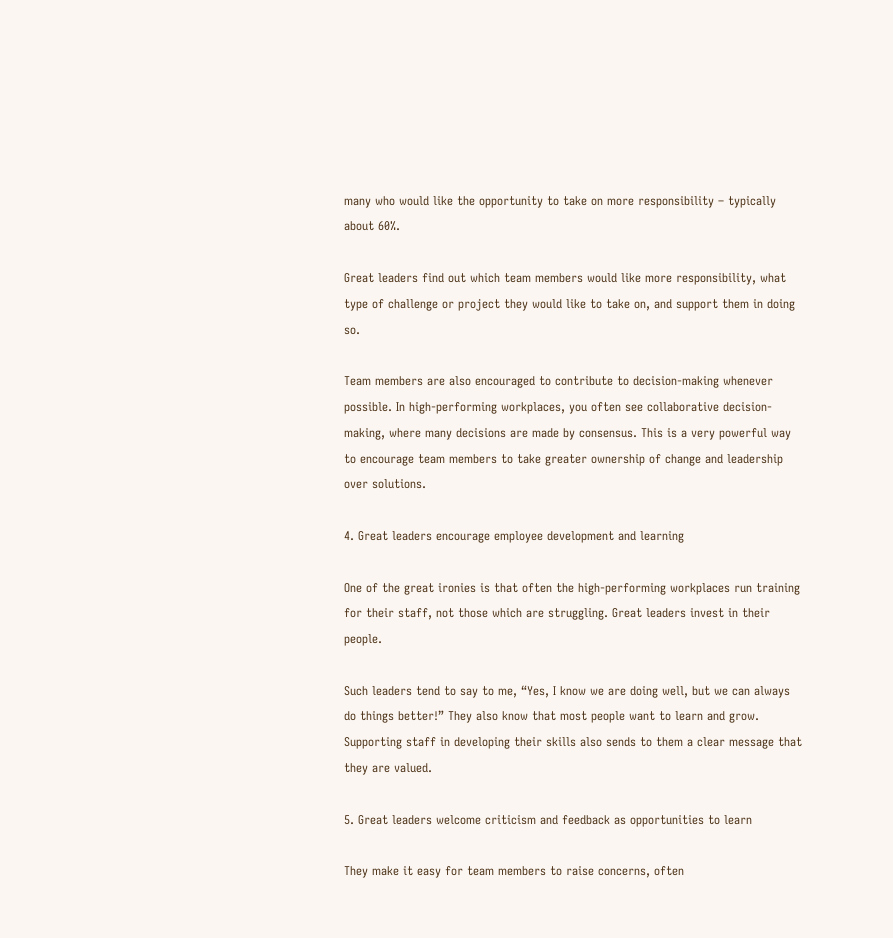many who would like the opportunity to take on more responsibility – typically about 60%.

Great leaders find out which team members would like more responsibility, what type of challenge or project they would like to take on, and support them in doing so.

Team members are also encouraged to contribute to decision-making whenever possible. In high-performing workplaces, you often see collaborative decision-making, where many decisions are made by consensus. This is a very powerful way to encourage team members to take greater ownership of change and leadership over solutions.

4. Great leaders encourage employee development and learning

One of the great ironies is that often the high-performing workplaces run training for their staff, not those which are struggling. Great leaders invest in their people.

Such leaders tend to say to me, “Yes, I know we are doing well, but we can always do things better!” They also know that most people want to learn and grow. Supporting staff in developing their skills also sends to them a clear message that they are valued.

5. Great leaders welcome criticism and feedback as opportunities to learn

They make it easy for team members to raise concerns, often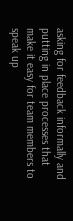asking for feedback informally and putting in place processes that make it easy for team members to speak up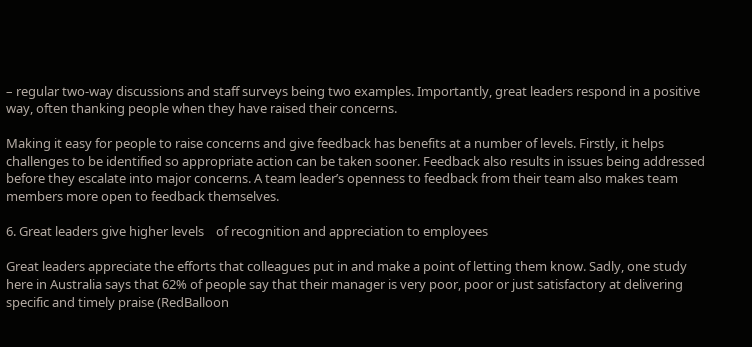– regular two-way discussions and staff surveys being two examples. Importantly, great leaders respond in a positive way, often thanking people when they have raised their concerns.

Making it easy for people to raise concerns and give feedback has benefits at a number of levels. Firstly, it helps challenges to be identified so appropriate action can be taken sooner. Feedback also results in issues being addressed before they escalate into major concerns. A team leader’s openness to feedback from their team also makes team members more open to feedback themselves.

6. Great leaders give higher levels    of recognition and appreciation to employees

Great leaders appreciate the efforts that colleagues put in and make a point of letting them know. Sadly, one study here in Australia says that 62% of people say that their manager is very poor, poor or just satisfactory at delivering specific and timely praise (RedBalloon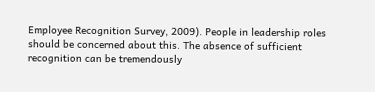Employee Recognition Survey, 2009). People in leadership roles should be concerned about this. The absence of sufficient recognition can be tremendously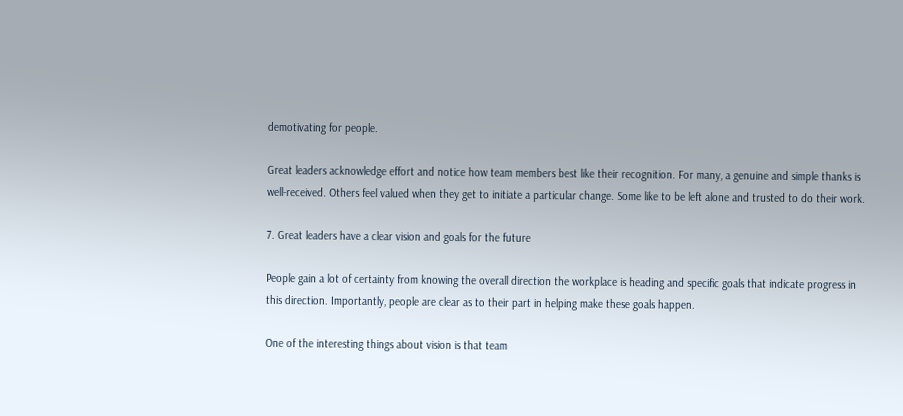demotivating for people.

Great leaders acknowledge effort and notice how team members best like their recognition. For many, a genuine and simple thanks is well-received. Others feel valued when they get to initiate a particular change. Some like to be left alone and trusted to do their work.

7. Great leaders have a clear vision and goals for the future

People gain a lot of certainty from knowing the overall direction the workplace is heading and specific goals that indicate progress in this direction. Importantly, people are clear as to their part in helping make these goals happen.

One of the interesting things about vision is that team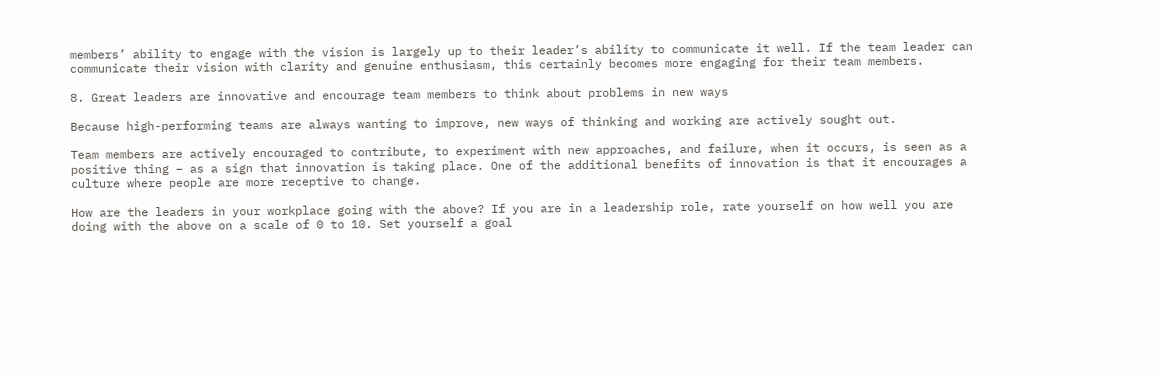members’ ability to engage with the vision is largely up to their leader’s ability to communicate it well. If the team leader can communicate their vision with clarity and genuine enthusiasm, this certainly becomes more engaging for their team members.

8. Great leaders are innovative and encourage team members to think about problems in new ways

Because high-performing teams are always wanting to improve, new ways of thinking and working are actively sought out.

Team members are actively encouraged to contribute, to experiment with new approaches, and failure, when it occurs, is seen as a positive thing – as a sign that innovation is taking place. One of the additional benefits of innovation is that it encourages a culture where people are more receptive to change.

How are the leaders in your workplace going with the above? If you are in a leadership role, rate yourself on how well you are doing with the above on a scale of 0 to 10. Set yourself a goal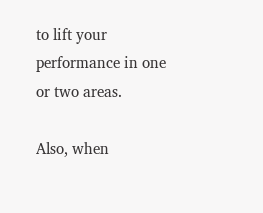to lift your performance in one or two areas.

Also, when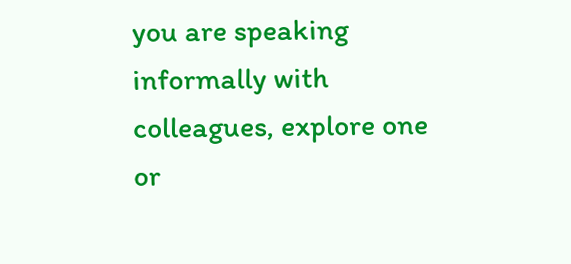you are speaking informally with colleagues, explore one or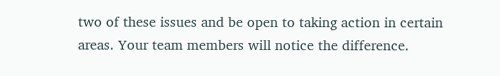two of these issues and be open to taking action in certain areas. Your team members will notice the difference.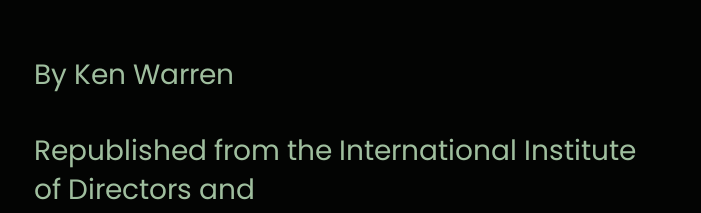By Ken Warren

Republished from the International Institute of Directors and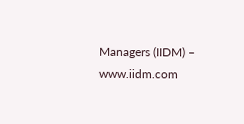Managers (IIDM) – www.iidm.com